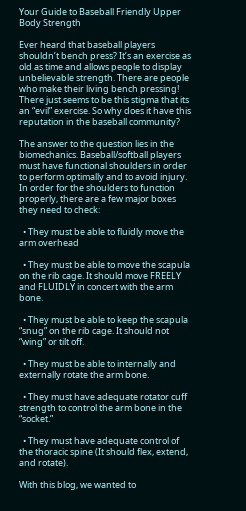Your Guide to Baseball Friendly Upper Body Strength

Ever heard that baseball players shouldn’t bench press? It’s an exercise as old as time and allows people to display unbelievable strength. There are people who make their living bench pressing! There just seems to be this stigma that its an “evil” exercise. So why does it have this reputation in the baseball community?

The answer to the question lies in the biomechanics. Baseball/softball players must have functional shoulders in order to perform optimally and to avoid injury. In order for the shoulders to function properly, there are a few major boxes they need to check:

  • They must be able to fluidly move the arm overhead

  • They must be able to move the scapula on the rib cage. It should move FREELY and FLUIDLY in concert with the arm bone.

  • They must be able to keep the scapula “snug” on the rib cage. It should not “wing” or tilt off.

  • They must be able to internally and externally rotate the arm bone.

  • They must have adequate rotator cuff strength to control the arm bone in the “socket.”

  • They must have adequate control of the thoracic spine (It should flex, extend, and rotate).

With this blog, we wanted to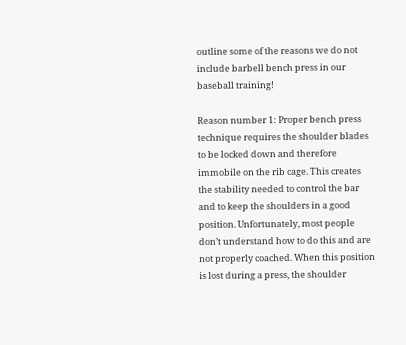outline some of the reasons we do not include barbell bench press in our baseball training!

Reason number 1: Proper bench press technique requires the shoulder blades to be locked down and therefore immobile on the rib cage. This creates the stability needed to control the bar and to keep the shoulders in a good position. Unfortunately, most people don’t understand how to do this and are not properly coached. When this position is lost during a press, the shoulder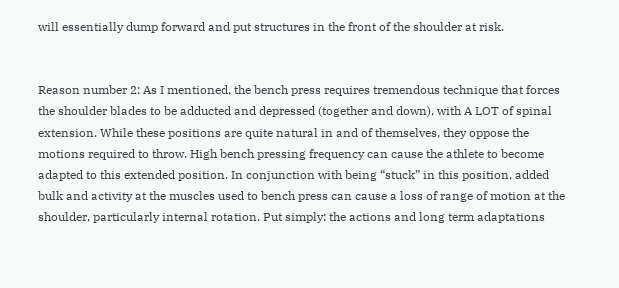will essentially dump forward and put structures in the front of the shoulder at risk.


Reason number 2: As I mentioned, the bench press requires tremendous technique that forces the shoulder blades to be adducted and depressed (together and down), with A LOT of spinal extension. While these positions are quite natural in and of themselves, they oppose the motions required to throw. High bench pressing frequency can cause the athlete to become adapted to this extended position. In conjunction with being “stuck” in this position, added bulk and activity at the muscles used to bench press can cause a loss of range of motion at the shoulder, particularly internal rotation. Put simply: the actions and long term adaptations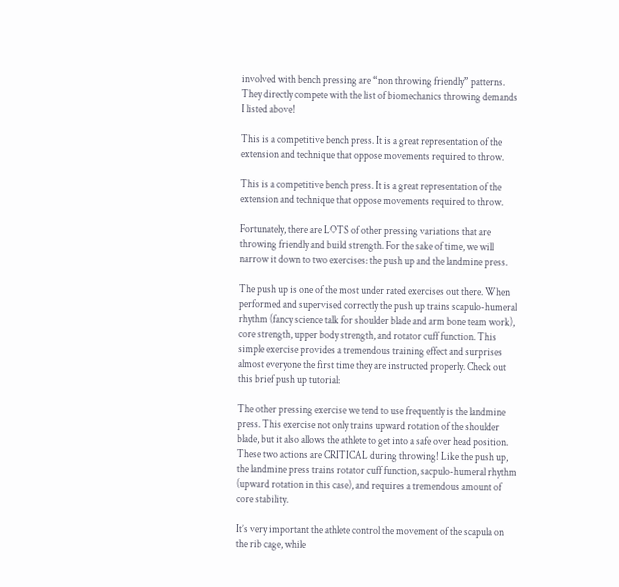involved with bench pressing are “non throwing friendly” patterns. They directly compete with the list of biomechanics throwing demands I listed above!

This is a competitive bench press. It is a great representation of the extension and technique that oppose movements required to throw.

This is a competitive bench press. It is a great representation of the extension and technique that oppose movements required to throw.

Fortunately, there are LOTS of other pressing variations that are throwing friendly and build strength. For the sake of time, we will narrow it down to two exercises: the push up and the landmine press.

The push up is one of the most under rated exercises out there. When performed and supervised correctly the push up trains scapulo-humeral rhythm (fancy science talk for shoulder blade and arm bone team work), core strength, upper body strength, and rotator cuff function. This simple exercise provides a tremendous training effect and surprises almost everyone the first time they are instructed properly. Check out this brief push up tutorial:

The other pressing exercise we tend to use frequently is the landmine press. This exercise not only trains upward rotation of the shoulder blade, but it also allows the athlete to get into a safe over head position. These two actions are CRITICAL during throwing! Like the push up, the landmine press trains rotator cuff function, sacpulo-humeral rhythm (upward rotation in this case), and requires a tremendous amount of core stability.

It’s very important the athlete control the movement of the scapula on the rib cage, while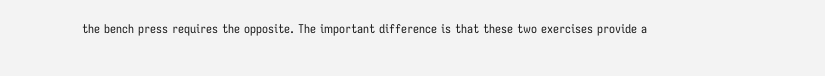the bench press requires the opposite. The important difference is that these two exercises provide a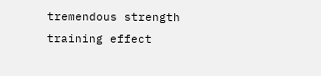tremendous strength training effect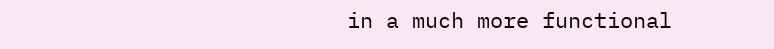in a much more functional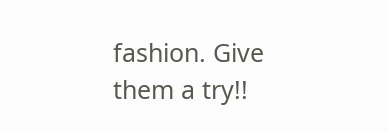fashion. Give them a try!!